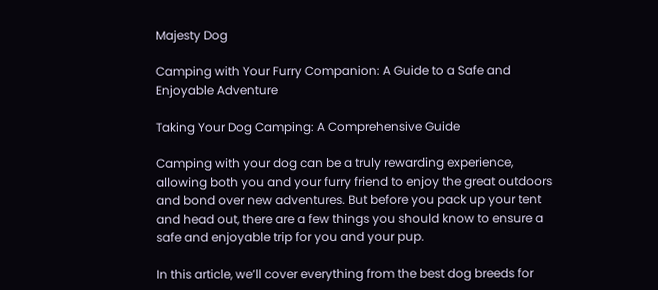Majesty Dog

Camping with Your Furry Companion: A Guide to a Safe and Enjoyable Adventure

Taking Your Dog Camping: A Comprehensive Guide

Camping with your dog can be a truly rewarding experience, allowing both you and your furry friend to enjoy the great outdoors and bond over new adventures. But before you pack up your tent and head out, there are a few things you should know to ensure a safe and enjoyable trip for you and your pup.

In this article, we’ll cover everything from the best dog breeds for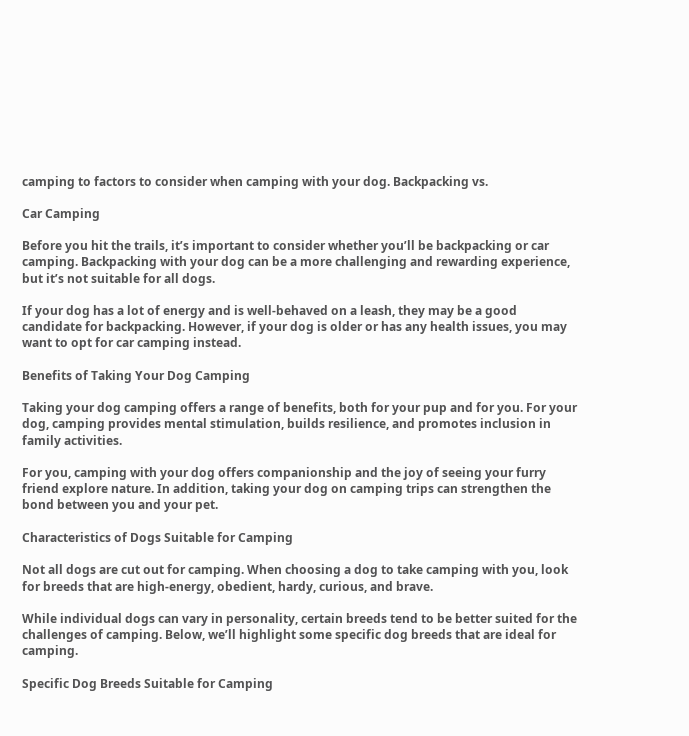camping to factors to consider when camping with your dog. Backpacking vs.

Car Camping

Before you hit the trails, it’s important to consider whether you’ll be backpacking or car camping. Backpacking with your dog can be a more challenging and rewarding experience, but it’s not suitable for all dogs.

If your dog has a lot of energy and is well-behaved on a leash, they may be a good candidate for backpacking. However, if your dog is older or has any health issues, you may want to opt for car camping instead.

Benefits of Taking Your Dog Camping

Taking your dog camping offers a range of benefits, both for your pup and for you. For your dog, camping provides mental stimulation, builds resilience, and promotes inclusion in family activities.

For you, camping with your dog offers companionship and the joy of seeing your furry friend explore nature. In addition, taking your dog on camping trips can strengthen the bond between you and your pet.

Characteristics of Dogs Suitable for Camping

Not all dogs are cut out for camping. When choosing a dog to take camping with you, look for breeds that are high-energy, obedient, hardy, curious, and brave.

While individual dogs can vary in personality, certain breeds tend to be better suited for the challenges of camping. Below, we’ll highlight some specific dog breeds that are ideal for camping.

Specific Dog Breeds Suitable for Camping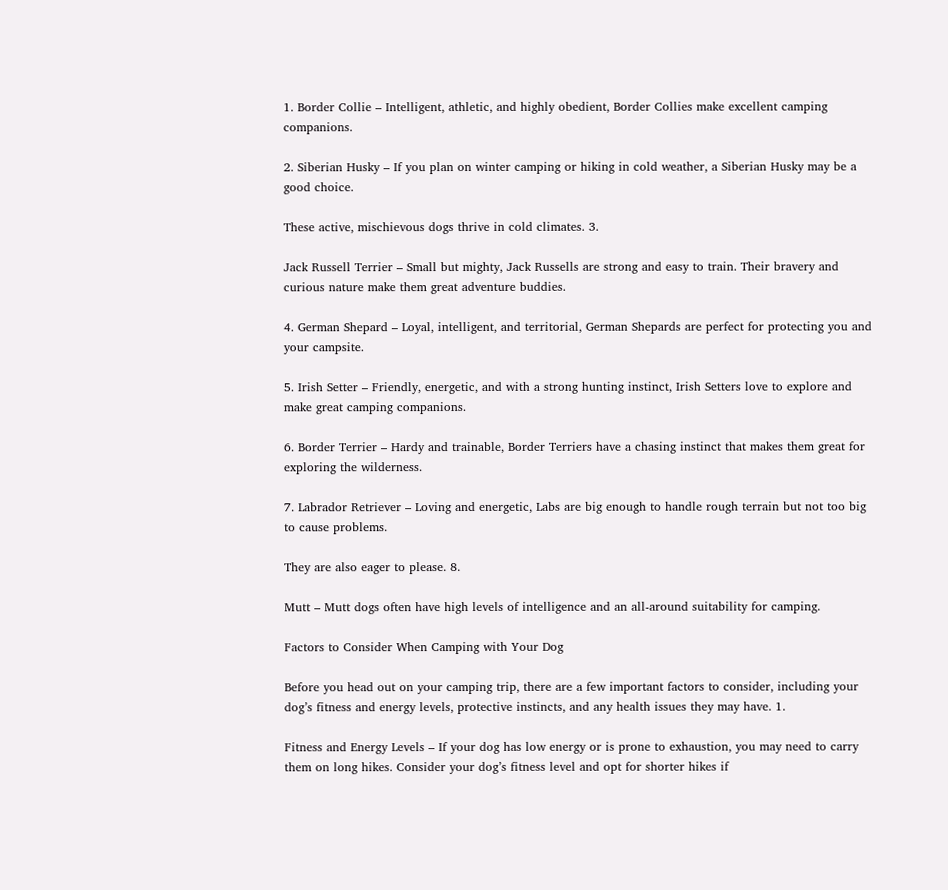1. Border Collie – Intelligent, athletic, and highly obedient, Border Collies make excellent camping companions.

2. Siberian Husky – If you plan on winter camping or hiking in cold weather, a Siberian Husky may be a good choice.

These active, mischievous dogs thrive in cold climates. 3.

Jack Russell Terrier – Small but mighty, Jack Russells are strong and easy to train. Their bravery and curious nature make them great adventure buddies.

4. German Shepard – Loyal, intelligent, and territorial, German Shepards are perfect for protecting you and your campsite.

5. Irish Setter – Friendly, energetic, and with a strong hunting instinct, Irish Setters love to explore and make great camping companions.

6. Border Terrier – Hardy and trainable, Border Terriers have a chasing instinct that makes them great for exploring the wilderness.

7. Labrador Retriever – Loving and energetic, Labs are big enough to handle rough terrain but not too big to cause problems.

They are also eager to please. 8.

Mutt – Mutt dogs often have high levels of intelligence and an all-around suitability for camping.

Factors to Consider When Camping with Your Dog

Before you head out on your camping trip, there are a few important factors to consider, including your dog’s fitness and energy levels, protective instincts, and any health issues they may have. 1.

Fitness and Energy Levels – If your dog has low energy or is prone to exhaustion, you may need to carry them on long hikes. Consider your dog’s fitness level and opt for shorter hikes if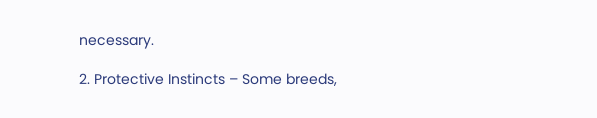necessary.

2. Protective Instincts – Some breeds,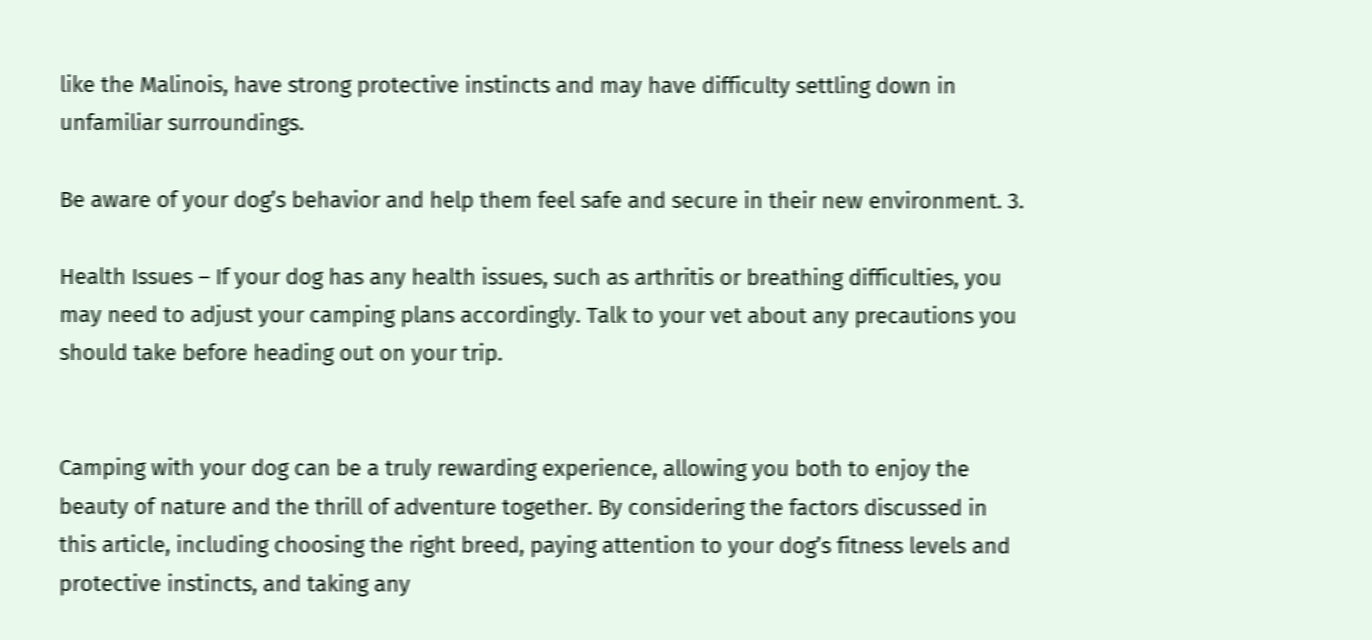like the Malinois, have strong protective instincts and may have difficulty settling down in unfamiliar surroundings.

Be aware of your dog’s behavior and help them feel safe and secure in their new environment. 3.

Health Issues – If your dog has any health issues, such as arthritis or breathing difficulties, you may need to adjust your camping plans accordingly. Talk to your vet about any precautions you should take before heading out on your trip.


Camping with your dog can be a truly rewarding experience, allowing you both to enjoy the beauty of nature and the thrill of adventure together. By considering the factors discussed in this article, including choosing the right breed, paying attention to your dog’s fitness levels and protective instincts, and taking any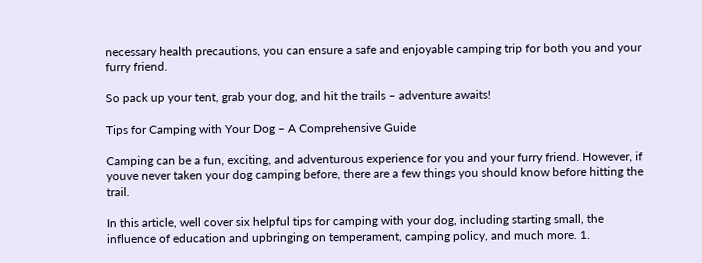necessary health precautions, you can ensure a safe and enjoyable camping trip for both you and your furry friend.

So pack up your tent, grab your dog, and hit the trails – adventure awaits!

Tips for Camping with Your Dog – A Comprehensive Guide

Camping can be a fun, exciting, and adventurous experience for you and your furry friend. However, if youve never taken your dog camping before, there are a few things you should know before hitting the trail.

In this article, well cover six helpful tips for camping with your dog, including starting small, the influence of education and upbringing on temperament, camping policy, and much more. 1.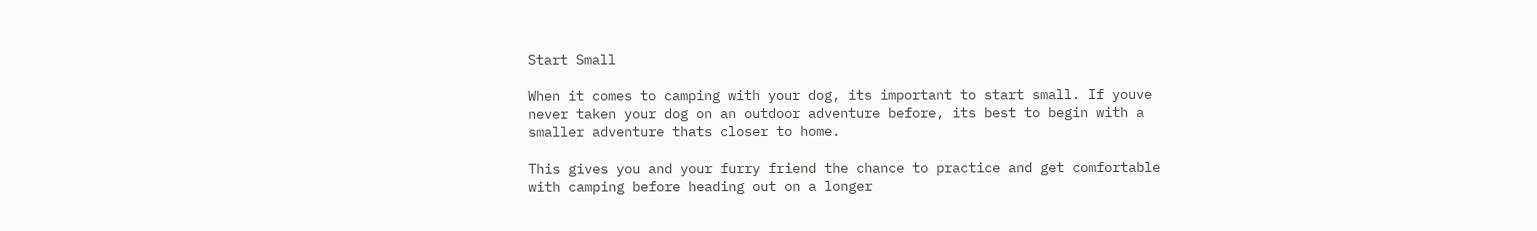Start Small

When it comes to camping with your dog, its important to start small. If youve never taken your dog on an outdoor adventure before, its best to begin with a smaller adventure thats closer to home.

This gives you and your furry friend the chance to practice and get comfortable with camping before heading out on a longer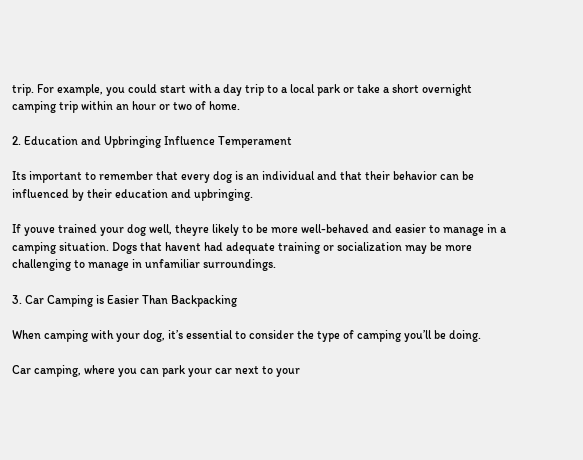trip. For example, you could start with a day trip to a local park or take a short overnight camping trip within an hour or two of home.

2. Education and Upbringing Influence Temperament

Its important to remember that every dog is an individual and that their behavior can be influenced by their education and upbringing.

If youve trained your dog well, theyre likely to be more well-behaved and easier to manage in a camping situation. Dogs that havent had adequate training or socialization may be more challenging to manage in unfamiliar surroundings.

3. Car Camping is Easier Than Backpacking

When camping with your dog, it’s essential to consider the type of camping you’ll be doing.

Car camping, where you can park your car next to your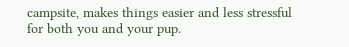campsite, makes things easier and less stressful for both you and your pup.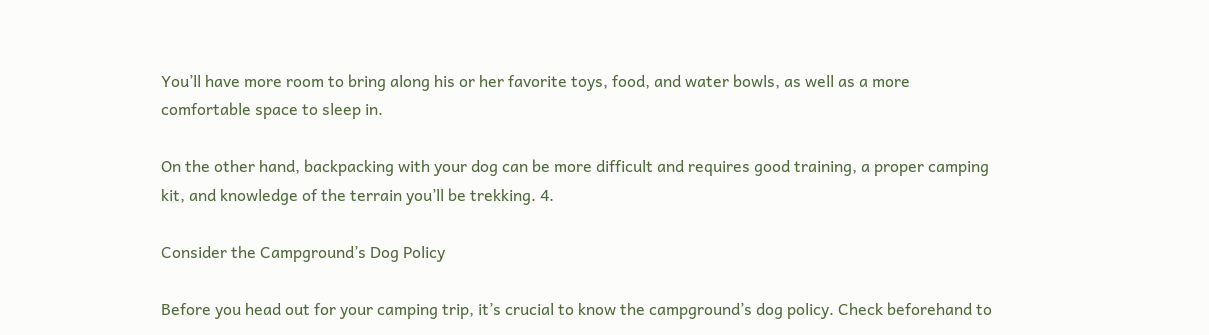You’ll have more room to bring along his or her favorite toys, food, and water bowls, as well as a more comfortable space to sleep in.

On the other hand, backpacking with your dog can be more difficult and requires good training, a proper camping kit, and knowledge of the terrain you’ll be trekking. 4.

Consider the Campground’s Dog Policy

Before you head out for your camping trip, it’s crucial to know the campground’s dog policy. Check beforehand to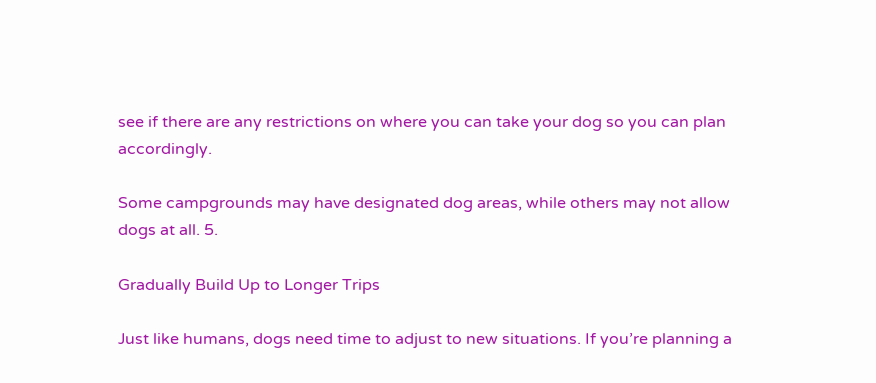see if there are any restrictions on where you can take your dog so you can plan accordingly.

Some campgrounds may have designated dog areas, while others may not allow dogs at all. 5.

Gradually Build Up to Longer Trips

Just like humans, dogs need time to adjust to new situations. If you’re planning a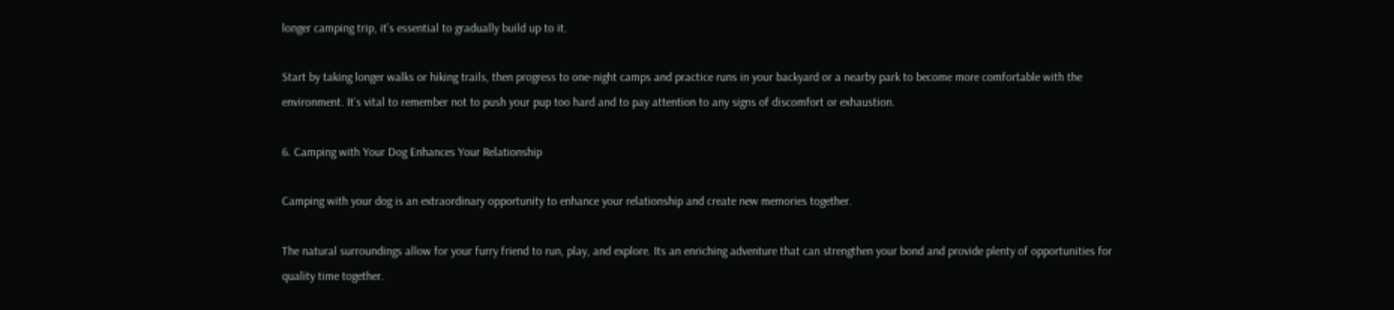longer camping trip, it’s essential to gradually build up to it.

Start by taking longer walks or hiking trails, then progress to one-night camps and practice runs in your backyard or a nearby park to become more comfortable with the environment. It’s vital to remember not to push your pup too hard and to pay attention to any signs of discomfort or exhaustion.

6. Camping with Your Dog Enhances Your Relationship

Camping with your dog is an extraordinary opportunity to enhance your relationship and create new memories together.

The natural surroundings allow for your furry friend to run, play, and explore. Its an enriching adventure that can strengthen your bond and provide plenty of opportunities for quality time together.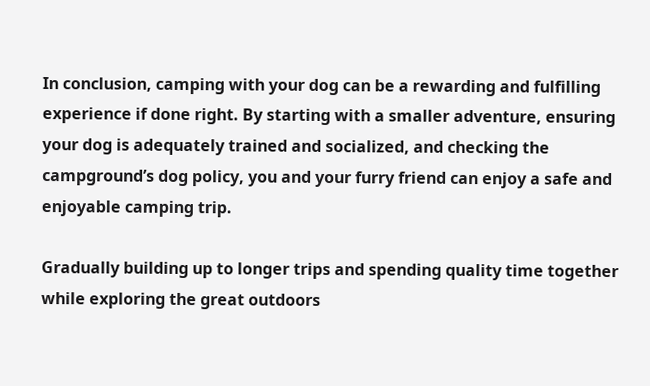In conclusion, camping with your dog can be a rewarding and fulfilling experience if done right. By starting with a smaller adventure, ensuring your dog is adequately trained and socialized, and checking the campground’s dog policy, you and your furry friend can enjoy a safe and enjoyable camping trip.

Gradually building up to longer trips and spending quality time together while exploring the great outdoors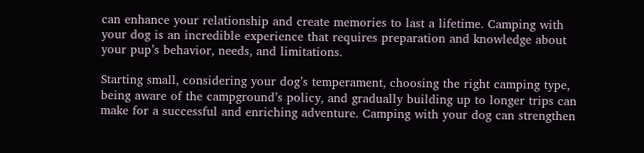can enhance your relationship and create memories to last a lifetime. Camping with your dog is an incredible experience that requires preparation and knowledge about your pup’s behavior, needs, and limitations.

Starting small, considering your dog’s temperament, choosing the right camping type, being aware of the campground’s policy, and gradually building up to longer trips can make for a successful and enriching adventure. Camping with your dog can strengthen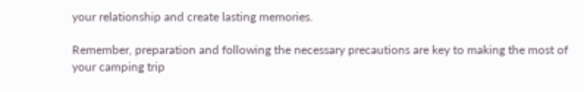your relationship and create lasting memories.

Remember, preparation and following the necessary precautions are key to making the most of your camping trip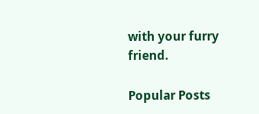with your furry friend.

Popular Posts